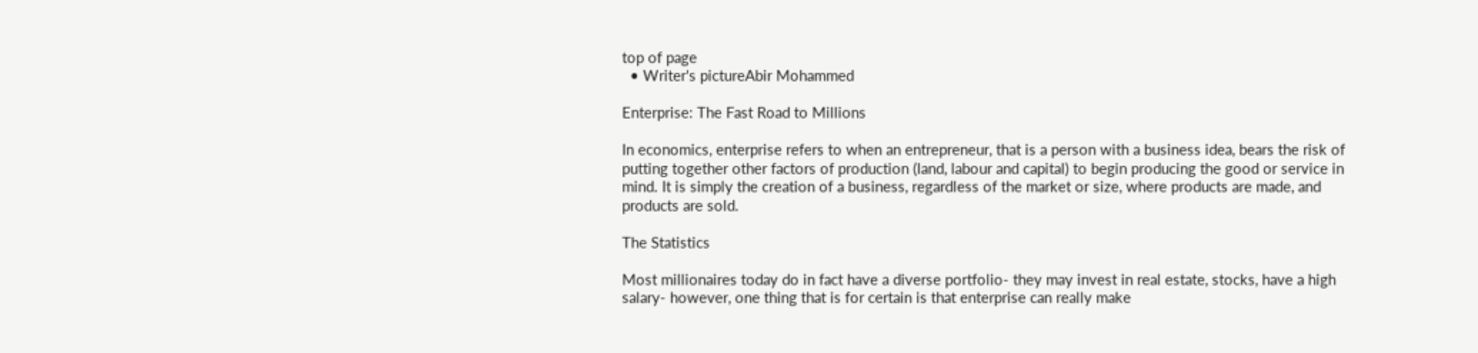top of page
  • Writer's pictureAbir Mohammed

Enterprise: The Fast Road to Millions

In economics, enterprise refers to when an entrepreneur, that is a person with a business idea, bears the risk of putting together other factors of production (land, labour and capital) to begin producing the good or service in mind. It is simply the creation of a business, regardless of the market or size, where products are made, and products are sold.

The Statistics

Most millionaires today do in fact have a diverse portfolio- they may invest in real estate, stocks, have a high salary- however, one thing that is for certain is that enterprise can really make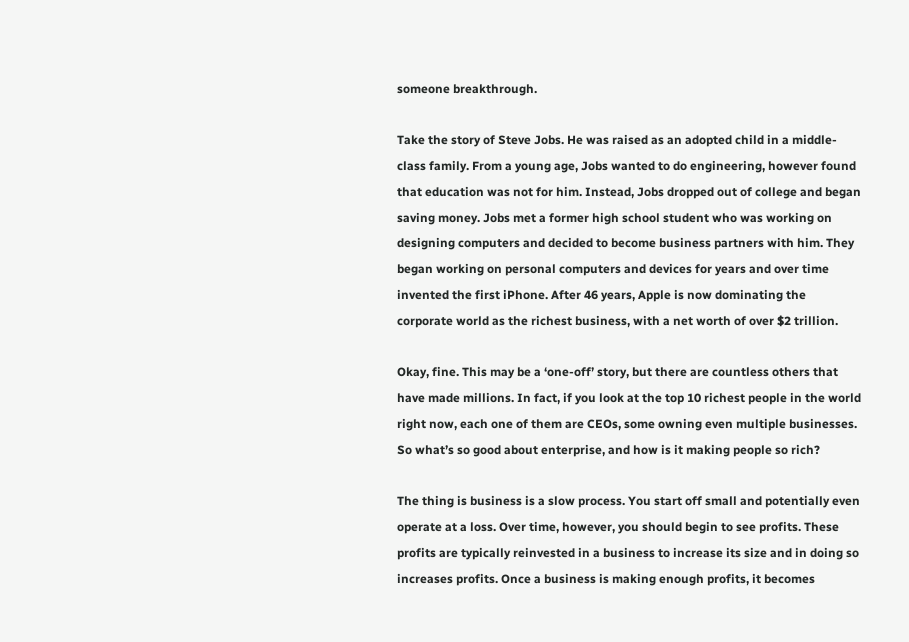someone breakthrough.

Take the story of Steve Jobs. He was raised as an adopted child in a middle-class family. From a young age, Jobs wanted to do engineering, however found that education was not for him. Instead, Jobs dropped out of college and began saving money. Jobs met a former high school student who was working on designing computers and decided to become business partners with him. They began working on personal computers and devices for years and over time invented the first iPhone. After 46 years, Apple is now dominating the corporate world as the richest business, with a net worth of over $2 trillion.

Okay, fine. This may be a ‘one-off’ story, but there are countless others that have made millions. In fact, if you look at the top 10 richest people in the world right now, each one of them are CEOs, some owning even multiple businesses. So what’s so good about enterprise, and how is it making people so rich?

The thing is business is a slow process. You start off small and potentially even operate at a loss. Over time, however, you should begin to see profits. These profits are typically reinvested in a business to increase its size and in doing so increases profits. Once a business is making enough profits, it becomes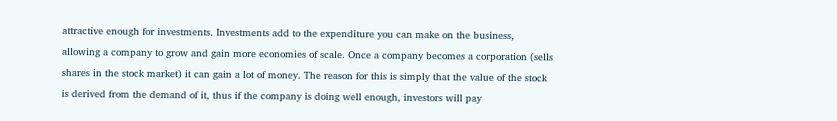attractive enough for investments. Investments add to the expenditure you can make on the business, allowing a company to grow and gain more economies of scale. Once a company becomes a corporation (sells shares in the stock market) it can gain a lot of money. The reason for this is simply that the value of the stock is derived from the demand of it, thus if the company is doing well enough, investors will pay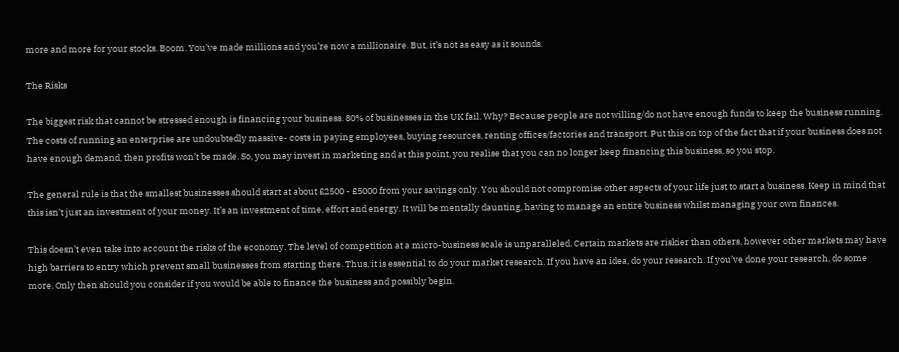more and more for your stocks. Boom. You’ve made millions and you’re now a millionaire. But, it’s not as easy as it sounds.

The Risks

The biggest risk that cannot be stressed enough is financing your business. 80% of businesses in the UK fail. Why? Because people are not willing/do not have enough funds to keep the business running. The costs of running an enterprise are undoubtedly massive- costs in paying employees, buying resources, renting offices/factories and transport. Put this on top of the fact that if your business does not have enough demand, then profits won’t be made. So, you may invest in marketing and at this point, you realise that you can no longer keep financing this business, so you stop.

The general rule is that the smallest businesses should start at about £2500 - £5000 from your savings only. You should not compromise other aspects of your life just to start a business. Keep in mind that this isn’t just an investment of your money. It’s an investment of time, effort and energy. It will be mentally daunting, having to manage an entire business whilst managing your own finances.

This doesn’t even take into account the risks of the economy. The level of competition at a micro-business scale is unparalleled. Certain markets are riskier than others, however other markets may have high barriers to entry which prevent small businesses from starting there. Thus, it is essential to do your market research. If you have an idea, do your research. If you’ve done your research, do some more. Only then should you consider if you would be able to finance the business and possibly begin.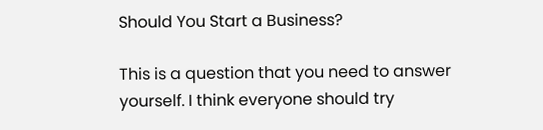Should You Start a Business?

This is a question that you need to answer yourself. I think everyone should try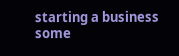starting a business some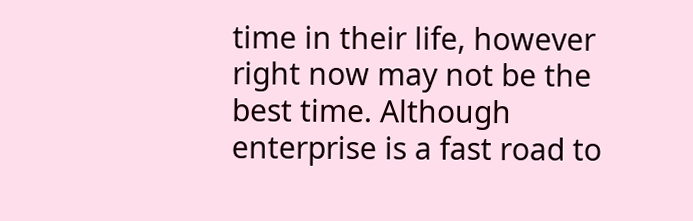time in their life, however right now may not be the best time. Although enterprise is a fast road to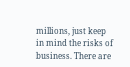millions, just keep in mind the risks of business. There are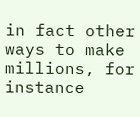in fact other ways to make millions, for instance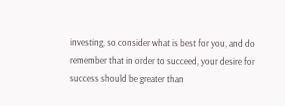investing, so consider what is best for you, and do remember that in order to succeed, your desire for success should be greater than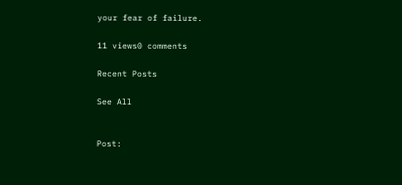your fear of failure.

11 views0 comments

Recent Posts

See All


Post: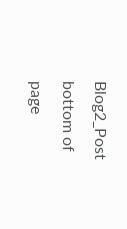Blog2_Post
bottom of page